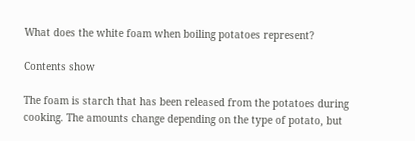What does the white foam when boiling potatoes represent?

Contents show

The foam is starch that has been released from the potatoes during cooking. The amounts change depending on the type of potato, but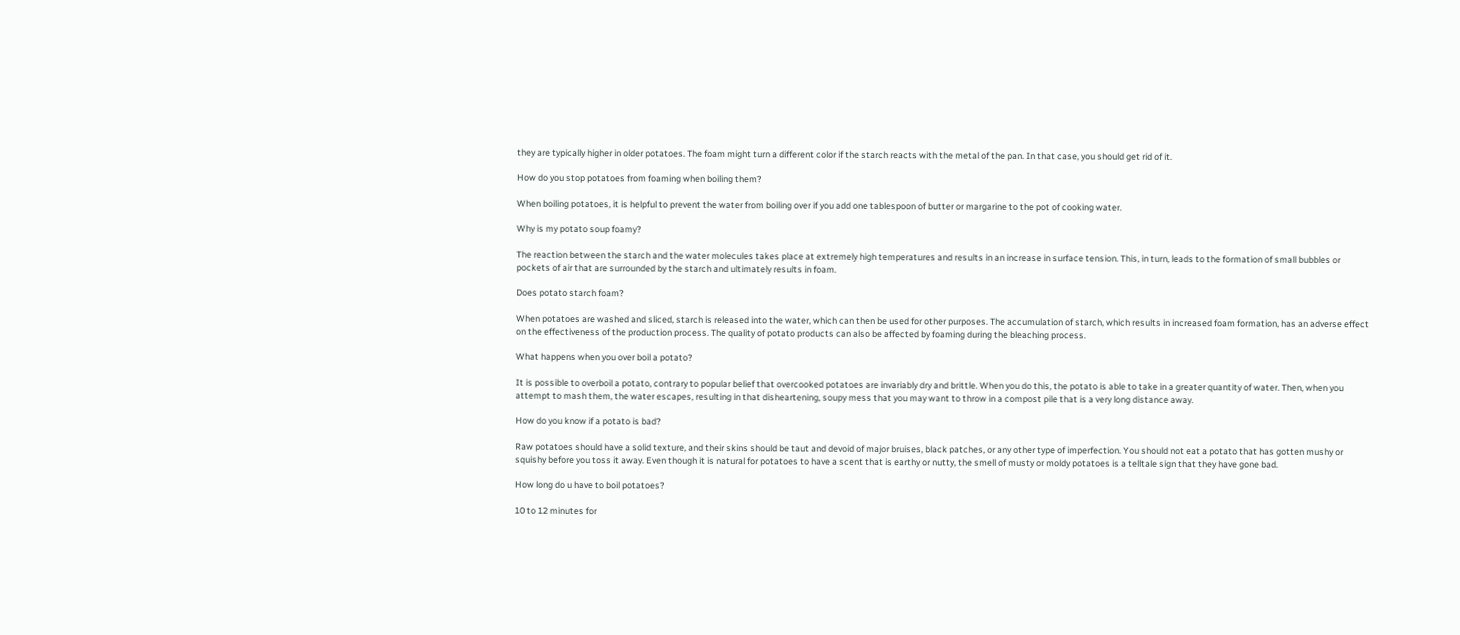they are typically higher in older potatoes. The foam might turn a different color if the starch reacts with the metal of the pan. In that case, you should get rid of it.

How do you stop potatoes from foaming when boiling them?

When boiling potatoes, it is helpful to prevent the water from boiling over if you add one tablespoon of butter or margarine to the pot of cooking water.

Why is my potato soup foamy?

The reaction between the starch and the water molecules takes place at extremely high temperatures and results in an increase in surface tension. This, in turn, leads to the formation of small bubbles or pockets of air that are surrounded by the starch and ultimately results in foam.

Does potato starch foam?

When potatoes are washed and sliced, starch is released into the water, which can then be used for other purposes. The accumulation of starch, which results in increased foam formation, has an adverse effect on the effectiveness of the production process. The quality of potato products can also be affected by foaming during the bleaching process.

What happens when you over boil a potato?

It is possible to overboil a potato, contrary to popular belief that overcooked potatoes are invariably dry and brittle. When you do this, the potato is able to take in a greater quantity of water. Then, when you attempt to mash them, the water escapes, resulting in that disheartening, soupy mess that you may want to throw in a compost pile that is a very long distance away.

How do you know if a potato is bad?

Raw potatoes should have a solid texture, and their skins should be taut and devoid of major bruises, black patches, or any other type of imperfection. You should not eat a potato that has gotten mushy or squishy before you toss it away. Even though it is natural for potatoes to have a scent that is earthy or nutty, the smell of musty or moldy potatoes is a telltale sign that they have gone bad.

How long do u have to boil potatoes?

10 to 12 minutes for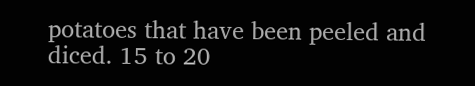potatoes that have been peeled and diced. 15 to 20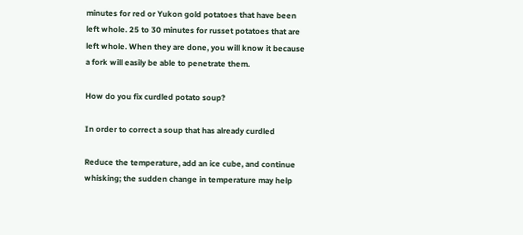minutes for red or Yukon gold potatoes that have been left whole. 25 to 30 minutes for russet potatoes that are left whole. When they are done, you will know it because a fork will easily be able to penetrate them.

How do you fix curdled potato soup?

In order to correct a soup that has already curdled

Reduce the temperature, add an ice cube, and continue whisking; the sudden change in temperature may help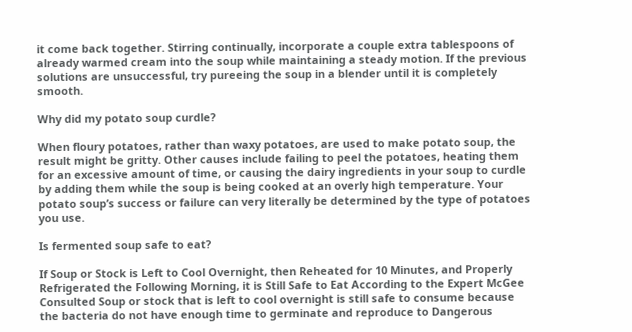it come back together. Stirring continually, incorporate a couple extra tablespoons of already warmed cream into the soup while maintaining a steady motion. If the previous solutions are unsuccessful, try pureeing the soup in a blender until it is completely smooth.

Why did my potato soup curdle?

When floury potatoes, rather than waxy potatoes, are used to make potato soup, the result might be gritty. Other causes include failing to peel the potatoes, heating them for an excessive amount of time, or causing the dairy ingredients in your soup to curdle by adding them while the soup is being cooked at an overly high temperature. Your potato soup’s success or failure can very literally be determined by the type of potatoes you use.

Is fermented soup safe to eat?

If Soup or Stock is Left to Cool Overnight, then Reheated for 10 Minutes, and Properly Refrigerated the Following Morning, it is Still Safe to Eat According to the Expert McGee Consulted Soup or stock that is left to cool overnight is still safe to consume because the bacteria do not have enough time to germinate and reproduce to Dangerous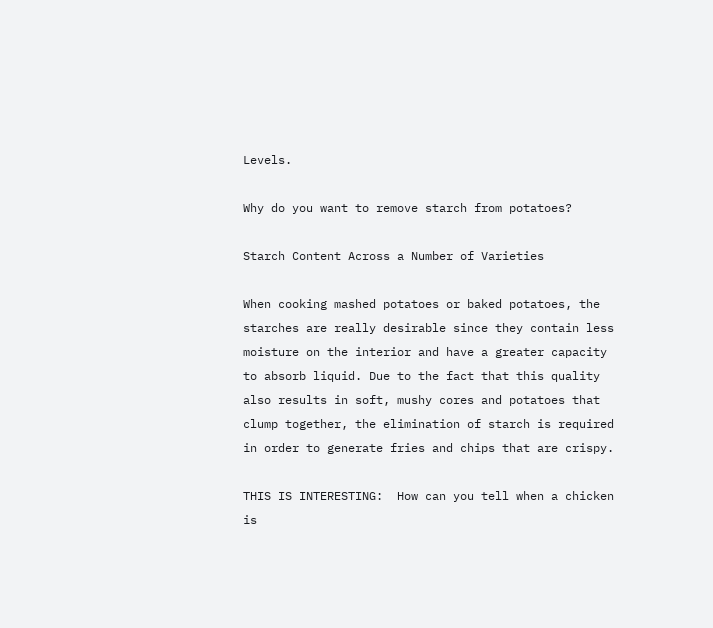Levels.

Why do you want to remove starch from potatoes?

Starch Content Across a Number of Varieties

When cooking mashed potatoes or baked potatoes, the starches are really desirable since they contain less moisture on the interior and have a greater capacity to absorb liquid. Due to the fact that this quality also results in soft, mushy cores and potatoes that clump together, the elimination of starch is required in order to generate fries and chips that are crispy.

THIS IS INTERESTING:  How can you tell when a chicken is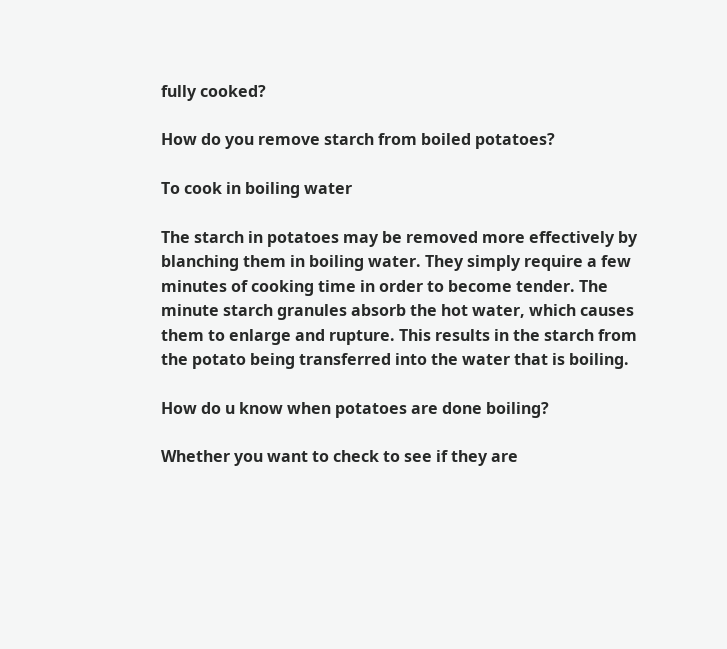fully cooked?

How do you remove starch from boiled potatoes?

To cook in boiling water

The starch in potatoes may be removed more effectively by blanching them in boiling water. They simply require a few minutes of cooking time in order to become tender. The minute starch granules absorb the hot water, which causes them to enlarge and rupture. This results in the starch from the potato being transferred into the water that is boiling.

How do u know when potatoes are done boiling?

Whether you want to check to see if they are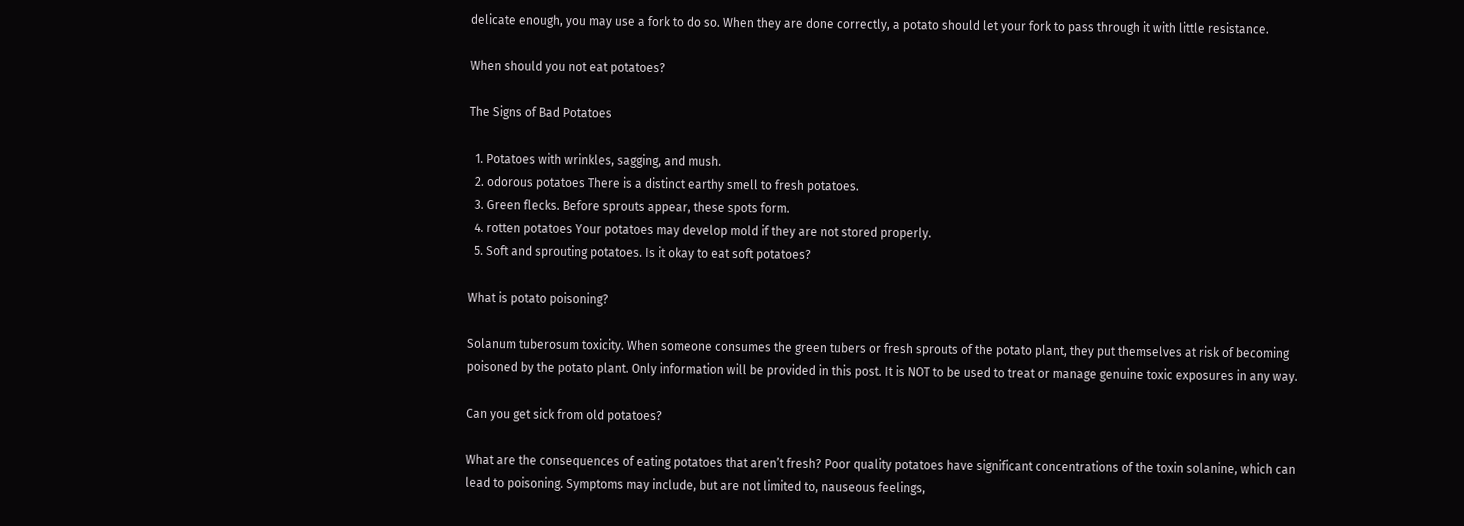delicate enough, you may use a fork to do so. When they are done correctly, a potato should let your fork to pass through it with little resistance.

When should you not eat potatoes?

The Signs of Bad Potatoes

  1. Potatoes with wrinkles, sagging, and mush.
  2. odorous potatoes There is a distinct earthy smell to fresh potatoes.
  3. Green flecks. Before sprouts appear, these spots form.
  4. rotten potatoes Your potatoes may develop mold if they are not stored properly.
  5. Soft and sprouting potatoes. Is it okay to eat soft potatoes?

What is potato poisoning?

Solanum tuberosum toxicity. When someone consumes the green tubers or fresh sprouts of the potato plant, they put themselves at risk of becoming poisoned by the potato plant. Only information will be provided in this post. It is NOT to be used to treat or manage genuine toxic exposures in any way.

Can you get sick from old potatoes?

What are the consequences of eating potatoes that aren’t fresh? Poor quality potatoes have significant concentrations of the toxin solanine, which can lead to poisoning. Symptoms may include, but are not limited to, nauseous feelings,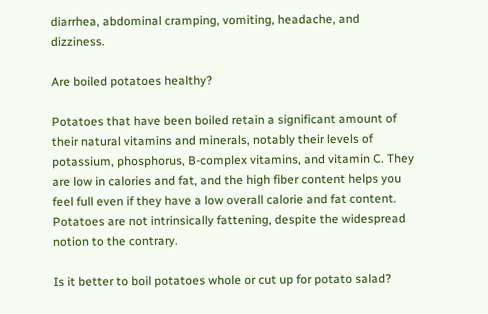diarrhea, abdominal cramping, vomiting, headache, and dizziness.

Are boiled potatoes healthy?

Potatoes that have been boiled retain a significant amount of their natural vitamins and minerals, notably their levels of potassium, phosphorus, B-complex vitamins, and vitamin C. They are low in calories and fat, and the high fiber content helps you feel full even if they have a low overall calorie and fat content. Potatoes are not intrinsically fattening, despite the widespread notion to the contrary.

Is it better to boil potatoes whole or cut up for potato salad?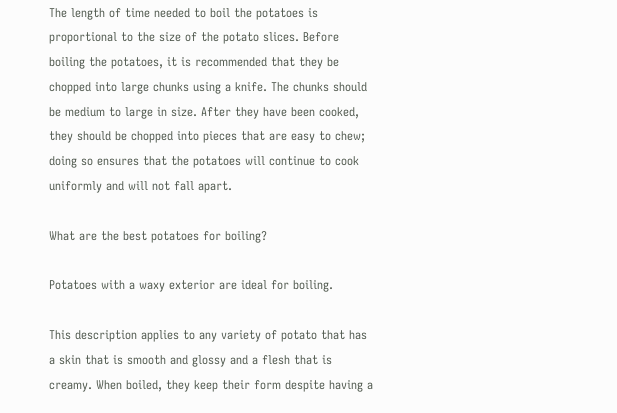The length of time needed to boil the potatoes is proportional to the size of the potato slices. Before boiling the potatoes, it is recommended that they be chopped into large chunks using a knife. The chunks should be medium to large in size. After they have been cooked, they should be chopped into pieces that are easy to chew; doing so ensures that the potatoes will continue to cook uniformly and will not fall apart.

What are the best potatoes for boiling?

Potatoes with a waxy exterior are ideal for boiling.

This description applies to any variety of potato that has a skin that is smooth and glossy and a flesh that is creamy. When boiled, they keep their form despite having a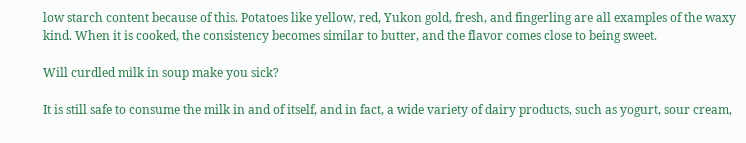low starch content because of this. Potatoes like yellow, red, Yukon gold, fresh, and fingerling are all examples of the waxy kind. When it is cooked, the consistency becomes similar to butter, and the flavor comes close to being sweet.

Will curdled milk in soup make you sick?

It is still safe to consume the milk in and of itself, and in fact, a wide variety of dairy products, such as yogurt, sour cream,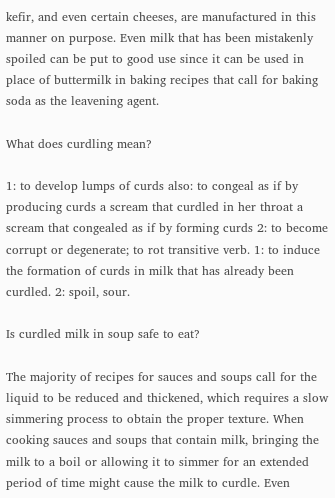kefir, and even certain cheeses, are manufactured in this manner on purpose. Even milk that has been mistakenly spoiled can be put to good use since it can be used in place of buttermilk in baking recipes that call for baking soda as the leavening agent.

What does curdling mean?

1: to develop lumps of curds also: to congeal as if by producing curds a scream that curdled in her throat a scream that congealed as if by forming curds 2: to become corrupt or degenerate; to rot transitive verb. 1: to induce the formation of curds in milk that has already been curdled. 2: spoil, sour.

Is curdled milk in soup safe to eat?

The majority of recipes for sauces and soups call for the liquid to be reduced and thickened, which requires a slow simmering process to obtain the proper texture. When cooking sauces and soups that contain milk, bringing the milk to a boil or allowing it to simmer for an extended period of time might cause the milk to curdle. Even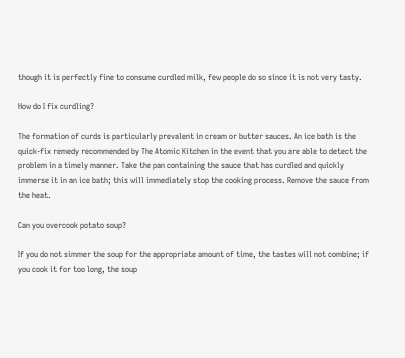though it is perfectly fine to consume curdled milk, few people do so since it is not very tasty.

How do I fix curdling?

The formation of curds is particularly prevalent in cream or butter sauces. An ice bath is the quick-fix remedy recommended by The Atomic Kitchen in the event that you are able to detect the problem in a timely manner. Take the pan containing the sauce that has curdled and quickly immerse it in an ice bath; this will immediately stop the cooking process. Remove the sauce from the heat.

Can you overcook potato soup?

If you do not simmer the soup for the appropriate amount of time, the tastes will not combine; if you cook it for too long, the soup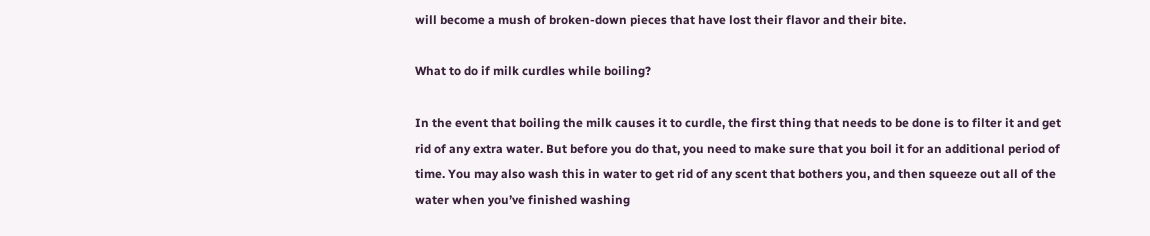will become a mush of broken-down pieces that have lost their flavor and their bite.

What to do if milk curdles while boiling?

In the event that boiling the milk causes it to curdle, the first thing that needs to be done is to filter it and get rid of any extra water. But before you do that, you need to make sure that you boil it for an additional period of time. You may also wash this in water to get rid of any scent that bothers you, and then squeeze out all of the water when you’ve finished washing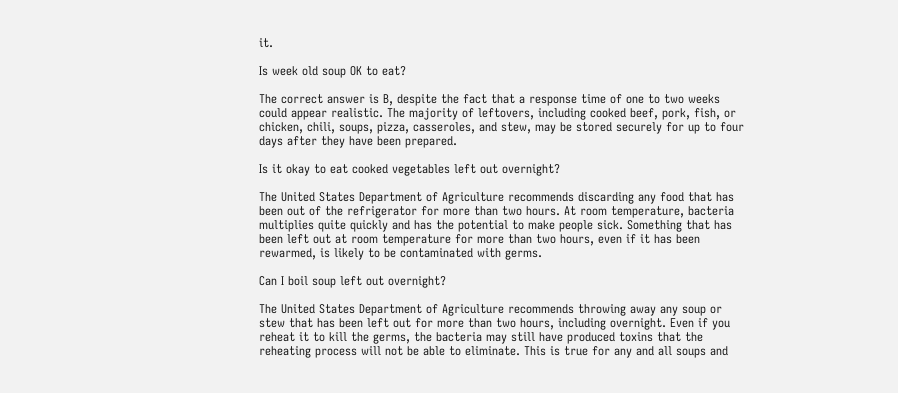it.

Is week old soup OK to eat?

The correct answer is B, despite the fact that a response time of one to two weeks could appear realistic. The majority of leftovers, including cooked beef, pork, fish, or chicken, chili, soups, pizza, casseroles, and stew, may be stored securely for up to four days after they have been prepared.

Is it okay to eat cooked vegetables left out overnight?

The United States Department of Agriculture recommends discarding any food that has been out of the refrigerator for more than two hours. At room temperature, bacteria multiplies quite quickly and has the potential to make people sick. Something that has been left out at room temperature for more than two hours, even if it has been rewarmed, is likely to be contaminated with germs.

Can I boil soup left out overnight?

The United States Department of Agriculture recommends throwing away any soup or stew that has been left out for more than two hours, including overnight. Even if you reheat it to kill the germs, the bacteria may still have produced toxins that the reheating process will not be able to eliminate. This is true for any and all soups and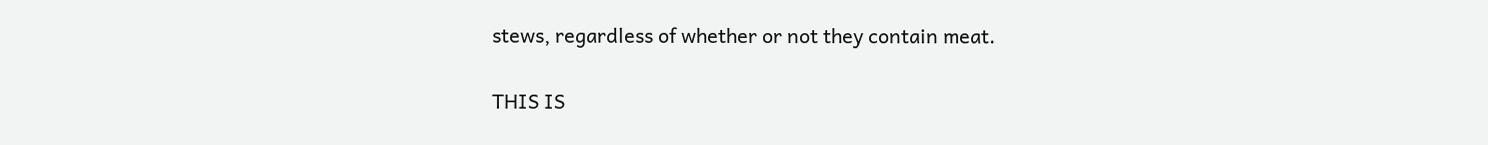stews, regardless of whether or not they contain meat.

THIS IS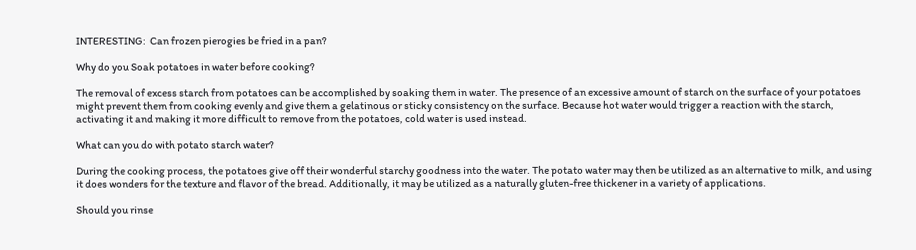INTERESTING:  Can frozen pierogies be fried in a pan?

Why do you Soak potatoes in water before cooking?

The removal of excess starch from potatoes can be accomplished by soaking them in water. The presence of an excessive amount of starch on the surface of your potatoes might prevent them from cooking evenly and give them a gelatinous or sticky consistency on the surface. Because hot water would trigger a reaction with the starch, activating it and making it more difficult to remove from the potatoes, cold water is used instead.

What can you do with potato starch water?

During the cooking process, the potatoes give off their wonderful starchy goodness into the water. The potato water may then be utilized as an alternative to milk, and using it does wonders for the texture and flavor of the bread. Additionally, it may be utilized as a naturally gluten-free thickener in a variety of applications.

Should you rinse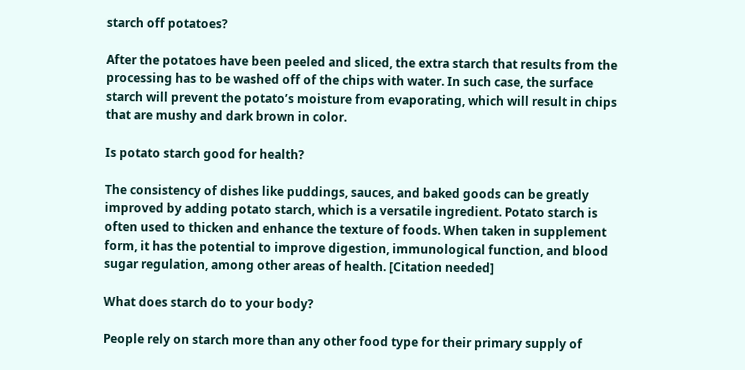starch off potatoes?

After the potatoes have been peeled and sliced, the extra starch that results from the processing has to be washed off of the chips with water. In such case, the surface starch will prevent the potato’s moisture from evaporating, which will result in chips that are mushy and dark brown in color.

Is potato starch good for health?

The consistency of dishes like puddings, sauces, and baked goods can be greatly improved by adding potato starch, which is a versatile ingredient. Potato starch is often used to thicken and enhance the texture of foods. When taken in supplement form, it has the potential to improve digestion, immunological function, and blood sugar regulation, among other areas of health. [Citation needed]

What does starch do to your body?

People rely on starch more than any other food type for their primary supply of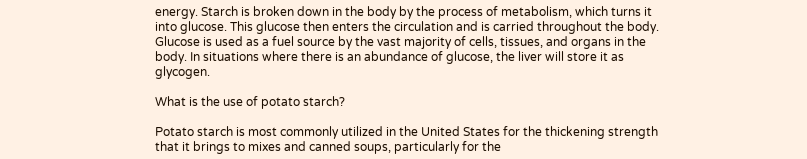energy. Starch is broken down in the body by the process of metabolism, which turns it into glucose. This glucose then enters the circulation and is carried throughout the body. Glucose is used as a fuel source by the vast majority of cells, tissues, and organs in the body. In situations where there is an abundance of glucose, the liver will store it as glycogen.

What is the use of potato starch?

Potato starch is most commonly utilized in the United States for the thickening strength that it brings to mixes and canned soups, particularly for the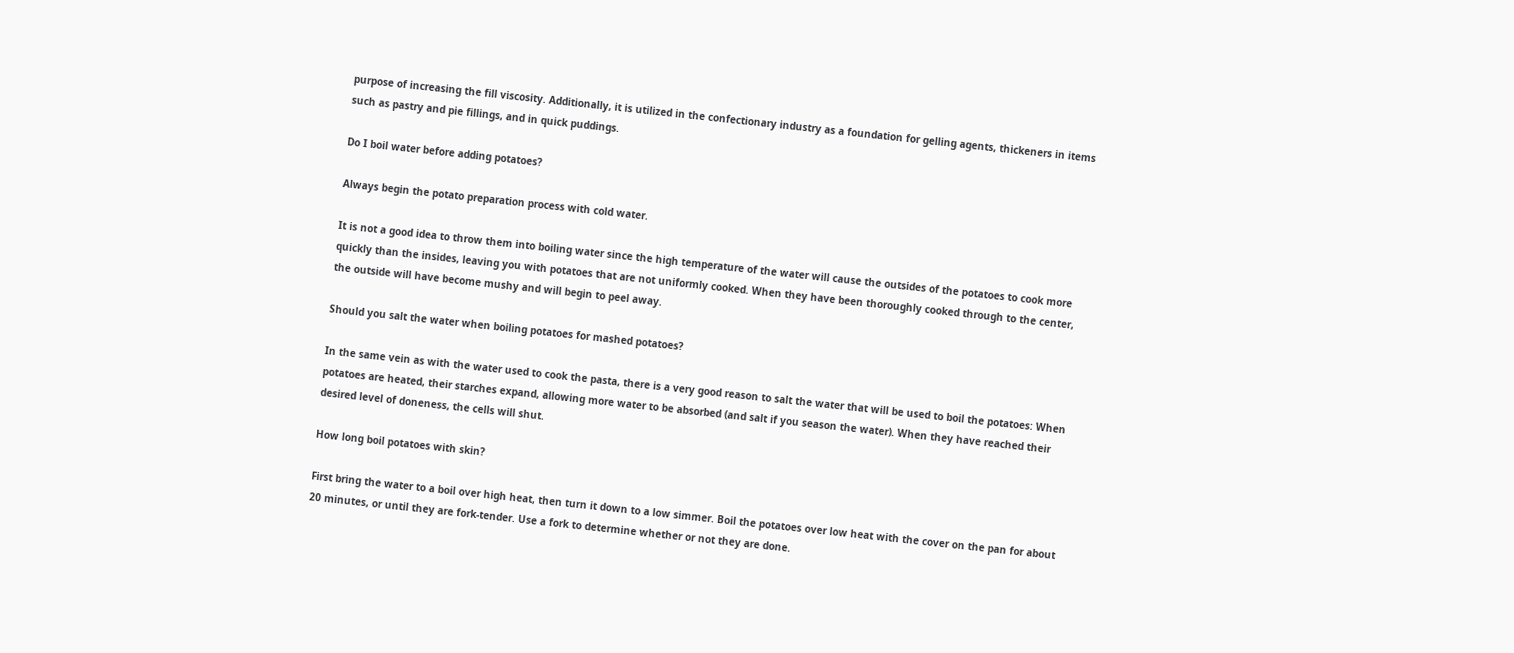purpose of increasing the fill viscosity. Additionally, it is utilized in the confectionary industry as a foundation for gelling agents, thickeners in items such as pastry and pie fillings, and in quick puddings.

Do I boil water before adding potatoes?

Always begin the potato preparation process with cold water.

It is not a good idea to throw them into boiling water since the high temperature of the water will cause the outsides of the potatoes to cook more quickly than the insides, leaving you with potatoes that are not uniformly cooked. When they have been thoroughly cooked through to the center, the outside will have become mushy and will begin to peel away.

Should you salt the water when boiling potatoes for mashed potatoes?

In the same vein as with the water used to cook the pasta, there is a very good reason to salt the water that will be used to boil the potatoes: When potatoes are heated, their starches expand, allowing more water to be absorbed (and salt if you season the water). When they have reached their desired level of doneness, the cells will shut.

How long boil potatoes with skin?

First bring the water to a boil over high heat, then turn it down to a low simmer. Boil the potatoes over low heat with the cover on the pan for about 20 minutes, or until they are fork-tender. Use a fork to determine whether or not they are done.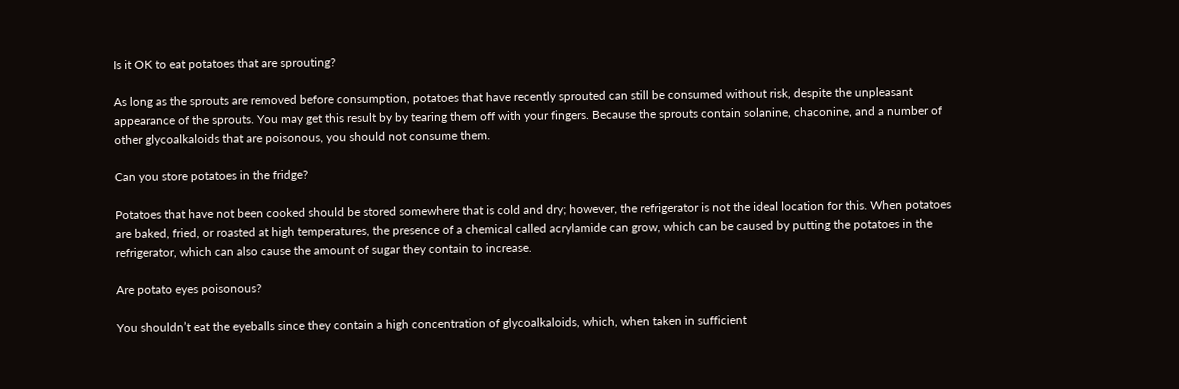Is it OK to eat potatoes that are sprouting?

As long as the sprouts are removed before consumption, potatoes that have recently sprouted can still be consumed without risk, despite the unpleasant appearance of the sprouts. You may get this result by by tearing them off with your fingers. Because the sprouts contain solanine, chaconine, and a number of other glycoalkaloids that are poisonous, you should not consume them.

Can you store potatoes in the fridge?

Potatoes that have not been cooked should be stored somewhere that is cold and dry; however, the refrigerator is not the ideal location for this. When potatoes are baked, fried, or roasted at high temperatures, the presence of a chemical called acrylamide can grow, which can be caused by putting the potatoes in the refrigerator, which can also cause the amount of sugar they contain to increase.

Are potato eyes poisonous?

You shouldn’t eat the eyeballs since they contain a high concentration of glycoalkaloids, which, when taken in sufficient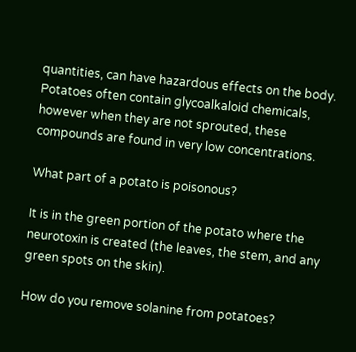quantities, can have hazardous effects on the body. Potatoes often contain glycoalkaloid chemicals, however when they are not sprouted, these compounds are found in very low concentrations.

What part of a potato is poisonous?

It is in the green portion of the potato where the neurotoxin is created (the leaves, the stem, and any green spots on the skin).

How do you remove solanine from potatoes?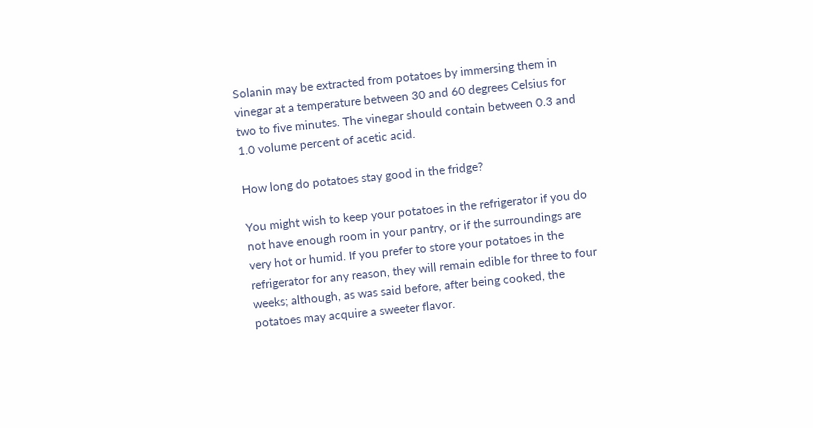Solanin may be extracted from potatoes by immersing them in vinegar at a temperature between 30 and 60 degrees Celsius for two to five minutes. The vinegar should contain between 0.3 and 1.0 volume percent of acetic acid.

How long do potatoes stay good in the fridge?

You might wish to keep your potatoes in the refrigerator if you do not have enough room in your pantry, or if the surroundings are very hot or humid. If you prefer to store your potatoes in the refrigerator for any reason, they will remain edible for three to four weeks; although, as was said before, after being cooked, the potatoes may acquire a sweeter flavor.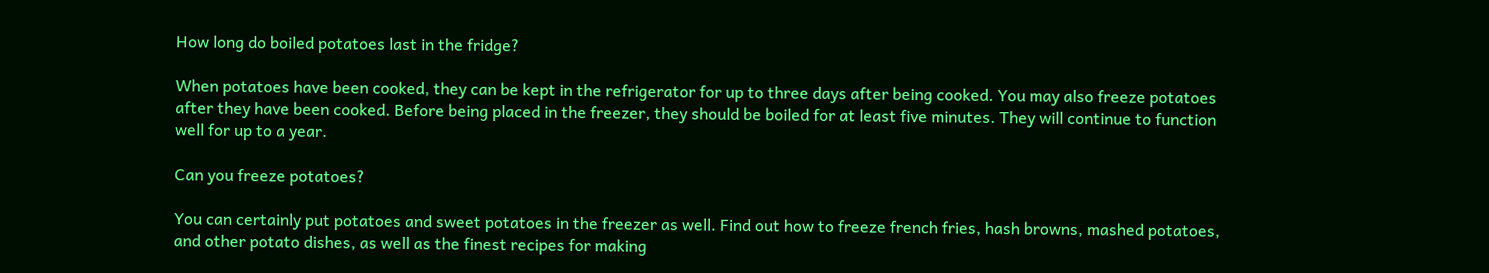How long do boiled potatoes last in the fridge?

When potatoes have been cooked, they can be kept in the refrigerator for up to three days after being cooked. You may also freeze potatoes after they have been cooked. Before being placed in the freezer, they should be boiled for at least five minutes. They will continue to function well for up to a year.

Can you freeze potatoes?

You can certainly put potatoes and sweet potatoes in the freezer as well. Find out how to freeze french fries, hash browns, mashed potatoes, and other potato dishes, as well as the finest recipes for making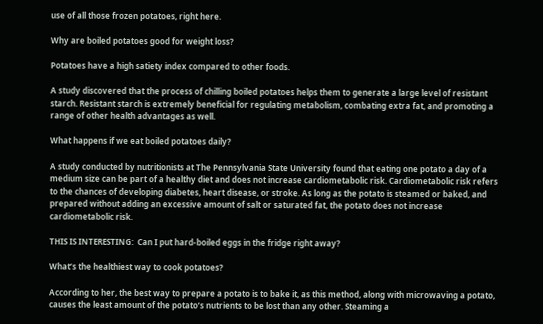use of all those frozen potatoes, right here.

Why are boiled potatoes good for weight loss?

Potatoes have a high satiety index compared to other foods.

A study discovered that the process of chilling boiled potatoes helps them to generate a large level of resistant starch. Resistant starch is extremely beneficial for regulating metabolism, combating extra fat, and promoting a range of other health advantages as well.

What happens if we eat boiled potatoes daily?

A study conducted by nutritionists at The Pennsylvania State University found that eating one potato a day of a medium size can be part of a healthy diet and does not increase cardiometabolic risk. Cardiometabolic risk refers to the chances of developing diabetes, heart disease, or stroke. As long as the potato is steamed or baked, and prepared without adding an excessive amount of salt or saturated fat, the potato does not increase cardiometabolic risk.

THIS IS INTERESTING:  Can I put hard-boiled eggs in the fridge right away?

What’s the healthiest way to cook potatoes?

According to her, the best way to prepare a potato is to bake it, as this method, along with microwaving a potato, causes the least amount of the potato’s nutrients to be lost than any other. Steaming a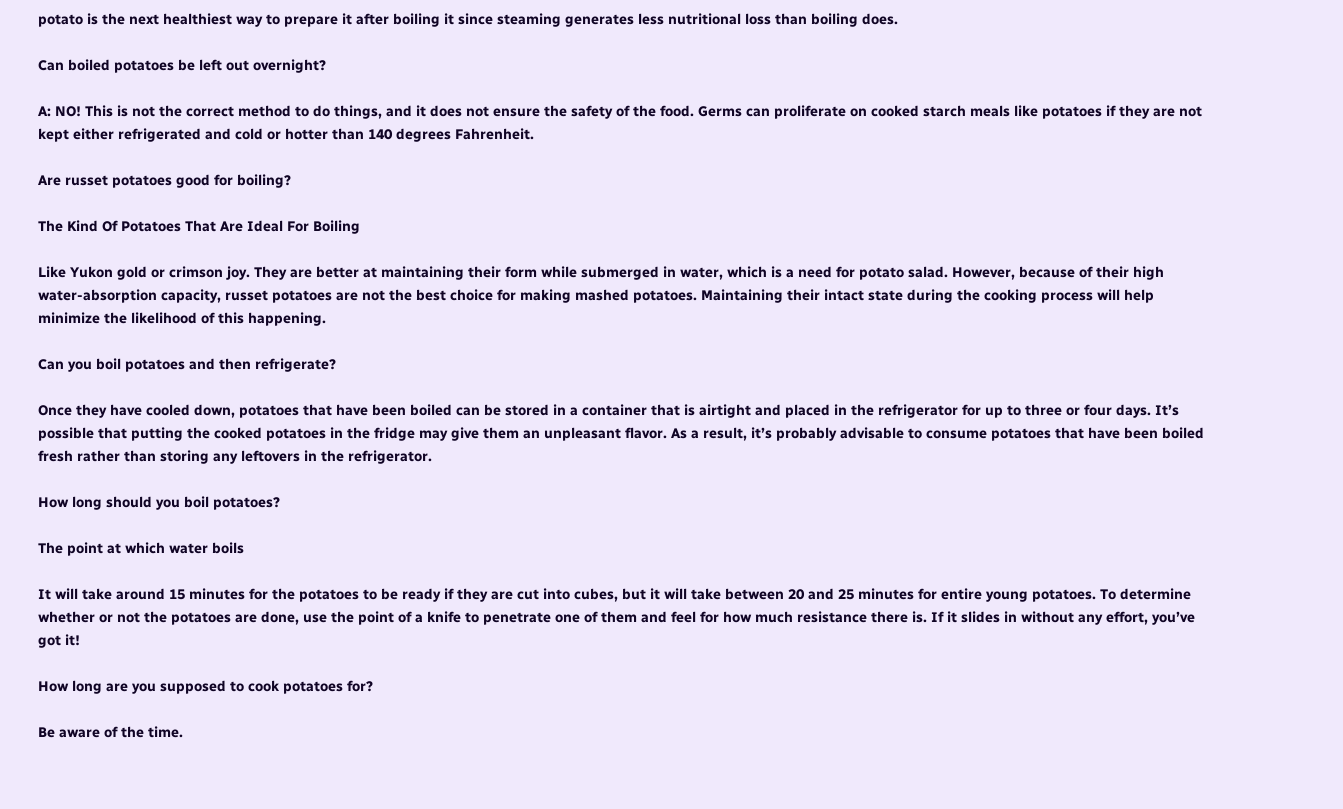potato is the next healthiest way to prepare it after boiling it since steaming generates less nutritional loss than boiling does.

Can boiled potatoes be left out overnight?

A: NO! This is not the correct method to do things, and it does not ensure the safety of the food. Germs can proliferate on cooked starch meals like potatoes if they are not kept either refrigerated and cold or hotter than 140 degrees Fahrenheit.

Are russet potatoes good for boiling?

The Kind Of Potatoes That Are Ideal For Boiling

Like Yukon gold or crimson joy. They are better at maintaining their form while submerged in water, which is a need for potato salad. However, because of their high water-absorption capacity, russet potatoes are not the best choice for making mashed potatoes. Maintaining their intact state during the cooking process will help minimize the likelihood of this happening.

Can you boil potatoes and then refrigerate?

Once they have cooled down, potatoes that have been boiled can be stored in a container that is airtight and placed in the refrigerator for up to three or four days. It’s possible that putting the cooked potatoes in the fridge may give them an unpleasant flavor. As a result, it’s probably advisable to consume potatoes that have been boiled fresh rather than storing any leftovers in the refrigerator.

How long should you boil potatoes?

The point at which water boils

It will take around 15 minutes for the potatoes to be ready if they are cut into cubes, but it will take between 20 and 25 minutes for entire young potatoes. To determine whether or not the potatoes are done, use the point of a knife to penetrate one of them and feel for how much resistance there is. If it slides in without any effort, you’ve got it!

How long are you supposed to cook potatoes for?

Be aware of the time.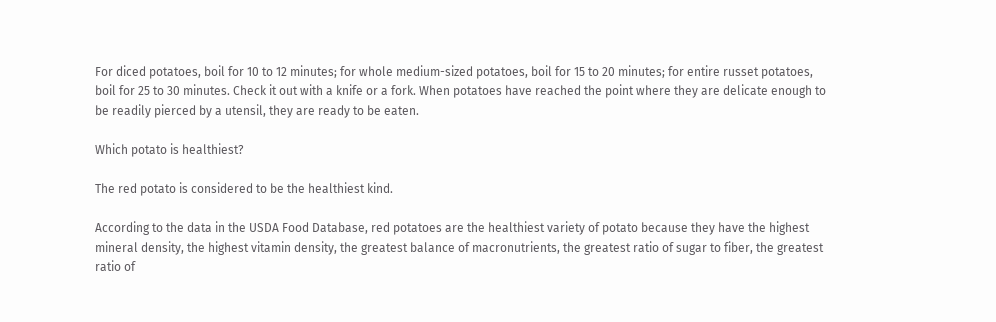For diced potatoes, boil for 10 to 12 minutes; for whole medium-sized potatoes, boil for 15 to 20 minutes; for entire russet potatoes, boil for 25 to 30 minutes. Check it out with a knife or a fork. When potatoes have reached the point where they are delicate enough to be readily pierced by a utensil, they are ready to be eaten.

Which potato is healthiest?

The red potato is considered to be the healthiest kind.

According to the data in the USDA Food Database, red potatoes are the healthiest variety of potato because they have the highest mineral density, the highest vitamin density, the greatest balance of macronutrients, the greatest ratio of sugar to fiber, the greatest ratio of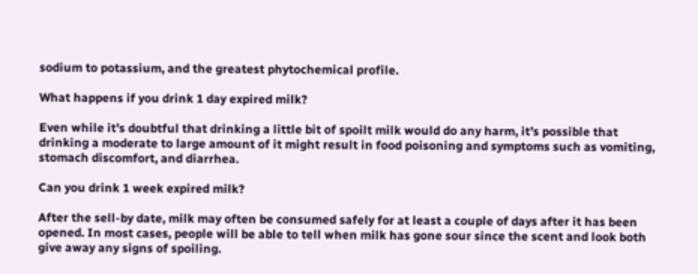sodium to potassium, and the greatest phytochemical profile.

What happens if you drink 1 day expired milk?

Even while it’s doubtful that drinking a little bit of spoilt milk would do any harm, it’s possible that drinking a moderate to large amount of it might result in food poisoning and symptoms such as vomiting, stomach discomfort, and diarrhea.

Can you drink 1 week expired milk?

After the sell-by date, milk may often be consumed safely for at least a couple of days after it has been opened. In most cases, people will be able to tell when milk has gone sour since the scent and look both give away any signs of spoiling.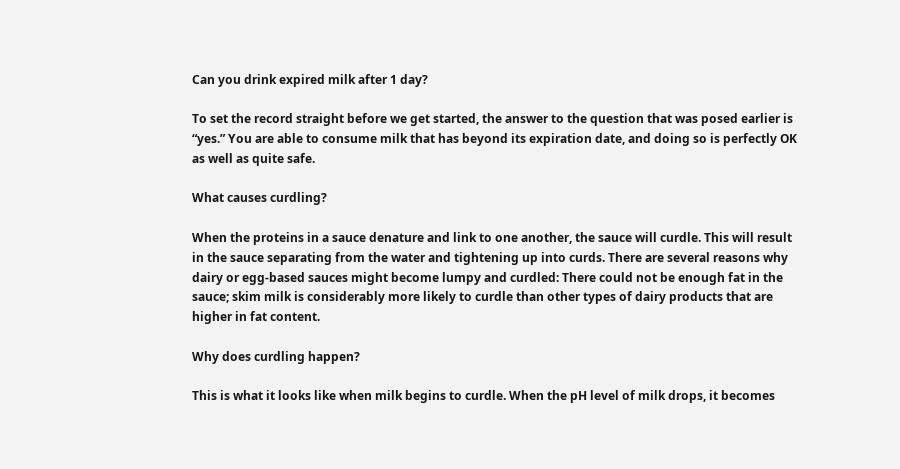Can you drink expired milk after 1 day?

To set the record straight before we get started, the answer to the question that was posed earlier is “yes.” You are able to consume milk that has beyond its expiration date, and doing so is perfectly OK as well as quite safe.

What causes curdling?

When the proteins in a sauce denature and link to one another, the sauce will curdle. This will result in the sauce separating from the water and tightening up into curds. There are several reasons why dairy or egg-based sauces might become lumpy and curdled: There could not be enough fat in the sauce; skim milk is considerably more likely to curdle than other types of dairy products that are higher in fat content.

Why does curdling happen?

This is what it looks like when milk begins to curdle. When the pH level of milk drops, it becomes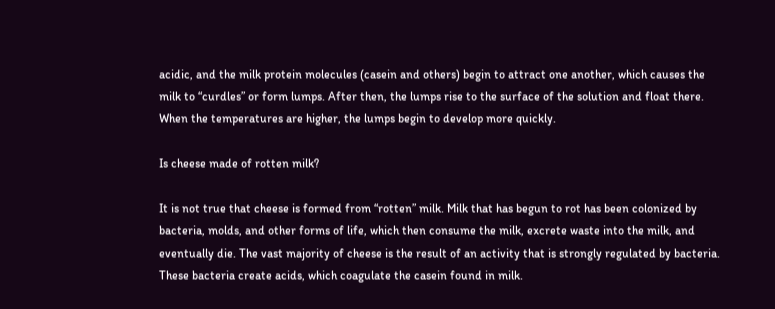acidic, and the milk protein molecules (casein and others) begin to attract one another, which causes the milk to “curdles” or form lumps. After then, the lumps rise to the surface of the solution and float there. When the temperatures are higher, the lumps begin to develop more quickly.

Is cheese made of rotten milk?

It is not true that cheese is formed from “rotten” milk. Milk that has begun to rot has been colonized by bacteria, molds, and other forms of life, which then consume the milk, excrete waste into the milk, and eventually die. The vast majority of cheese is the result of an activity that is strongly regulated by bacteria. These bacteria create acids, which coagulate the casein found in milk.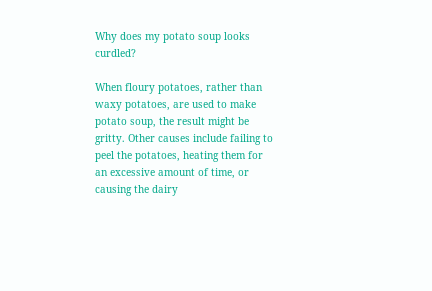Why does my potato soup looks curdled?

When floury potatoes, rather than waxy potatoes, are used to make potato soup, the result might be gritty. Other causes include failing to peel the potatoes, heating them for an excessive amount of time, or causing the dairy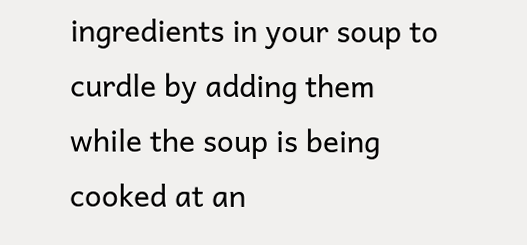ingredients in your soup to curdle by adding them while the soup is being cooked at an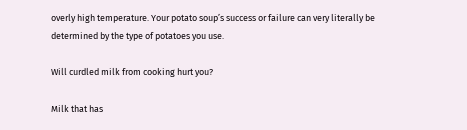overly high temperature. Your potato soup’s success or failure can very literally be determined by the type of potatoes you use.

Will curdled milk from cooking hurt you?

Milk that has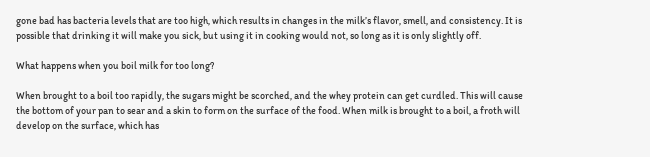gone bad has bacteria levels that are too high, which results in changes in the milk’s flavor, smell, and consistency. It is possible that drinking it will make you sick, but using it in cooking would not, so long as it is only slightly off.

What happens when you boil milk for too long?

When brought to a boil too rapidly, the sugars might be scorched, and the whey protein can get curdled. This will cause the bottom of your pan to sear and a skin to form on the surface of the food. When milk is brought to a boil, a froth will develop on the surface, which has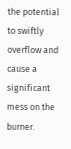the potential to swiftly overflow and cause a significant mess on the burner.